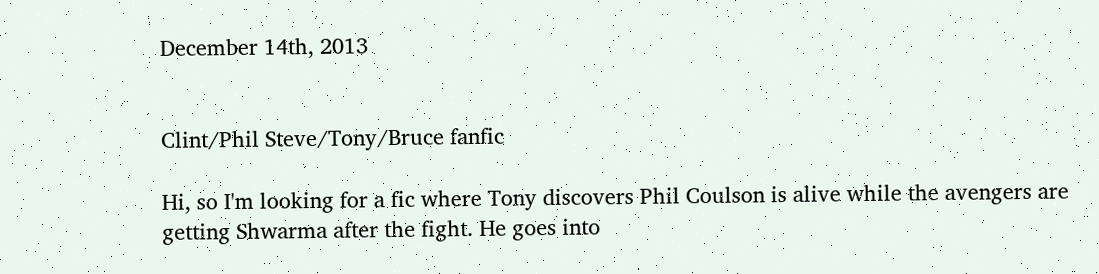December 14th, 2013


Clint/Phil Steve/Tony/Bruce fanfic

Hi, so I'm looking for a fic where Tony discovers Phil Coulson is alive while the avengers are getting Shwarma after the fight. He goes into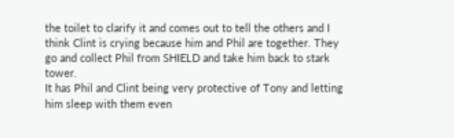the toilet to clarify it and comes out to tell the others and I think Clint is crying because him and Phil are together. They go and collect Phil from SHIELD and take him back to stark tower.
It has Phil and Clint being very protective of Tony and letting him sleep with them even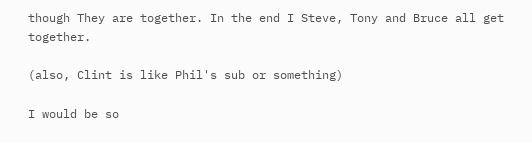though They are together. In the end I Steve, Tony and Bruce all get together.

(also, Clint is like Phil's sub or something)

I would be so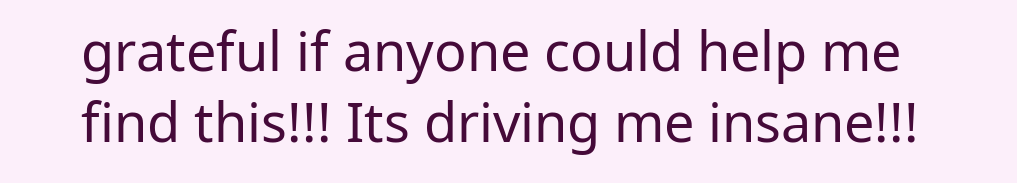grateful if anyone could help me find this!!! Its driving me insane!!!